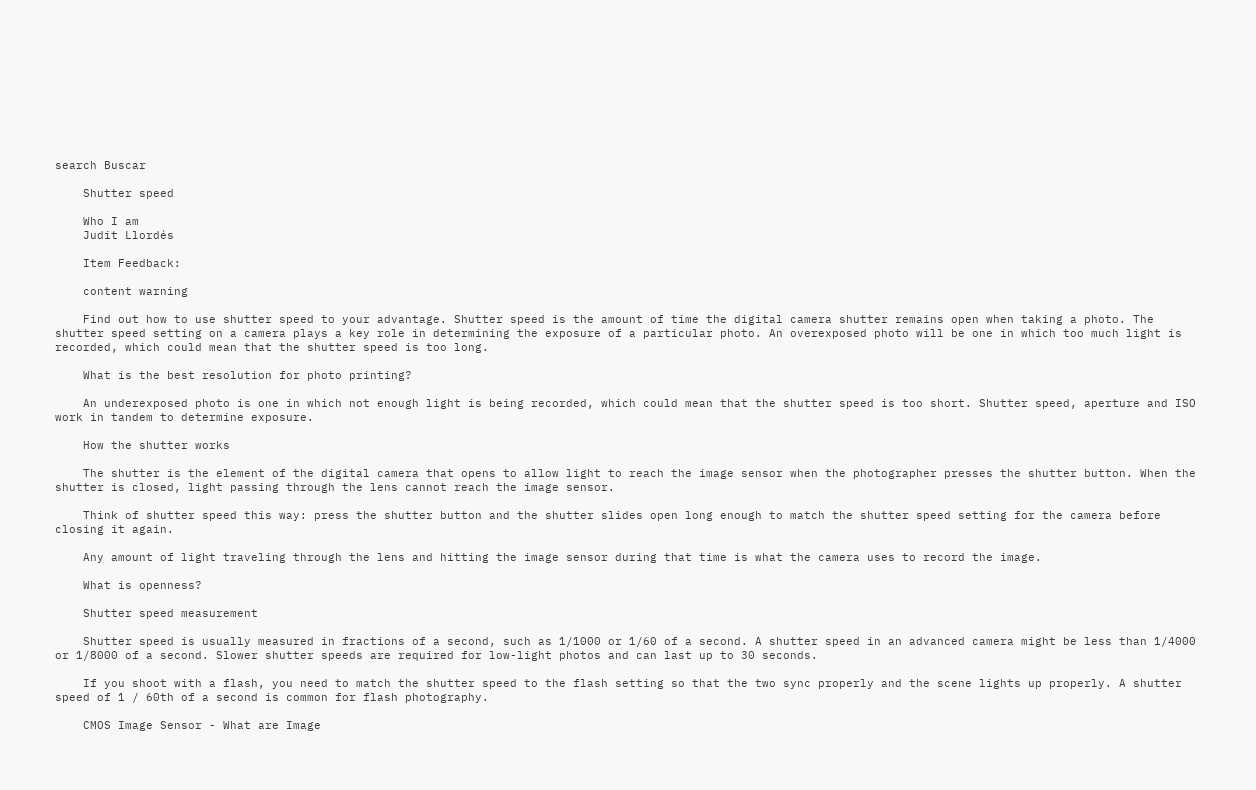search Buscar

    Shutter speed

    Who I am
    Judit Llordés

    Item Feedback:

    content warning

    Find out how to use shutter speed to your advantage. Shutter speed is the amount of time the digital camera shutter remains open when taking a photo. The shutter speed setting on a camera plays a key role in determining the exposure of a particular photo. An overexposed photo will be one in which too much light is recorded, which could mean that the shutter speed is too long.

    What is the best resolution for photo printing?

    An underexposed photo is one in which not enough light is being recorded, which could mean that the shutter speed is too short. Shutter speed, aperture and ISO work in tandem to determine exposure.

    How the shutter works

    The shutter is the element of the digital camera that opens to allow light to reach the image sensor when the photographer presses the shutter button. When the shutter is closed, light passing through the lens cannot reach the image sensor.

    Think of shutter speed this way: press the shutter button and the shutter slides open long enough to match the shutter speed setting for the camera before closing it again.

    Any amount of light traveling through the lens and hitting the image sensor during that time is what the camera uses to record the image.

    What is openness?

    Shutter speed measurement

    Shutter speed is usually measured in fractions of a second, such as 1/1000 or 1/60 of a second. A shutter speed in an advanced camera might be less than 1/4000 or 1/8000 of a second. Slower shutter speeds are required for low-light photos and can last up to 30 seconds.

    If you shoot with a flash, you need to match the shutter speed to the flash setting so that the two sync properly and the scene lights up properly. A shutter speed of 1 / 60th of a second is common for flash photography.

    CMOS Image Sensor - What are Image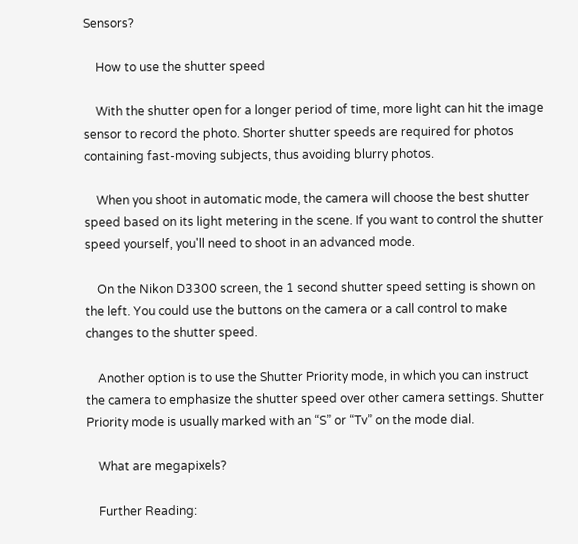Sensors?

    How to use the shutter speed

    With the shutter open for a longer period of time, more light can hit the image sensor to record the photo. Shorter shutter speeds are required for photos containing fast-moving subjects, thus avoiding blurry photos.

    When you shoot in automatic mode, the camera will choose the best shutter speed based on its light metering in the scene. If you want to control the shutter speed yourself, you'll need to shoot in an advanced mode.

    On the Nikon D3300 screen, the 1 second shutter speed setting is shown on the left. You could use the buttons on the camera or a call control to make changes to the shutter speed.

    Another option is to use the Shutter Priority mode, in which you can instruct the camera to emphasize the shutter speed over other camera settings. Shutter Priority mode is usually marked with an “S” or “Tv” on the mode dial.

    What are megapixels?

    Further Reading: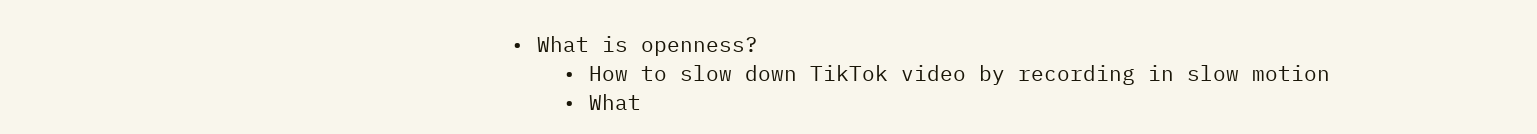• What is openness?
    • How to slow down TikTok video by recording in slow motion
    • What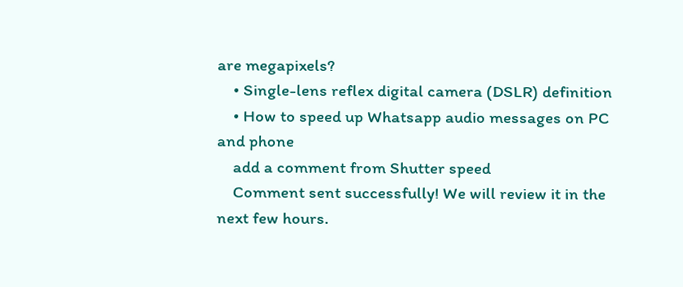are megapixels?
    • Single-lens reflex digital camera (DSLR) definition
    • How to speed up Whatsapp audio messages on PC and phone
    add a comment from Shutter speed
    Comment sent successfully! We will review it in the next few hours.